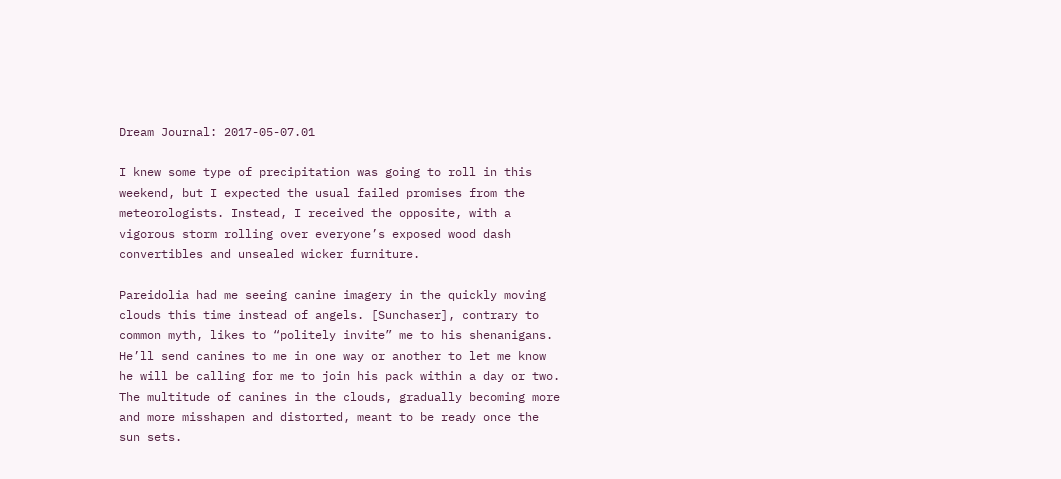Dream Journal: 2017-05-07.01

I knew some type of precipitation was going to roll in this weekend, but I expected the usual failed promises from the meteorologists. Instead, I received the opposite, with a vigorous storm rolling over everyone’s exposed wood dash convertibles and unsealed wicker furniture.

Pareidolia had me seeing canine imagery in the quickly moving clouds this time instead of angels. [Sunchaser], contrary to common myth, likes to “politely invite” me to his shenanigans. He’ll send canines to me in one way or another to let me know he will be calling for me to join his pack within a day or two. The multitude of canines in the clouds, gradually becoming more and more misshapen and distorted, meant to be ready once the sun sets.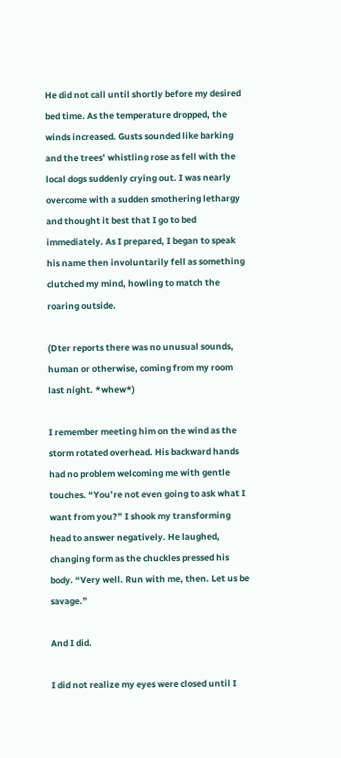He did not call until shortly before my desired bed time. As the temperature dropped, the winds increased. Gusts sounded like barking and the trees’ whistling rose as fell with the local dogs suddenly crying out. I was nearly overcome with a sudden smothering lethargy and thought it best that I go to bed immediately. As I prepared, I began to speak his name then involuntarily fell as something clutched my mind, howling to match the roaring outside.

(Dter reports there was no unusual sounds, human or otherwise, coming from my room last night. *whew*)

I remember meeting him on the wind as the storm rotated overhead. His backward hands had no problem welcoming me with gentle touches. “You’re not even going to ask what I want from you?” I shook my transforming head to answer negatively. He laughed, changing form as the chuckles pressed his body. “Very well. Run with me, then. Let us be savage.”

And I did.

I did not realize my eyes were closed until I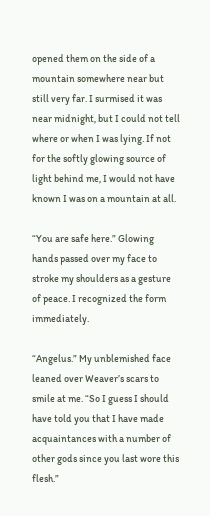opened them on the side of a mountain somewhere near but still very far. I surmised it was near midnight, but I could not tell where or when I was lying. If not for the softly glowing source of light behind me, I would not have known I was on a mountain at all.

“You are safe here.” Glowing hands passed over my face to stroke my shoulders as a gesture of peace. I recognized the form immediately.

“Angelus.” My unblemished face leaned over Weaver’s scars to smile at me. “So I guess I should have told you that I have made acquaintances with a number of other gods since you last wore this flesh.”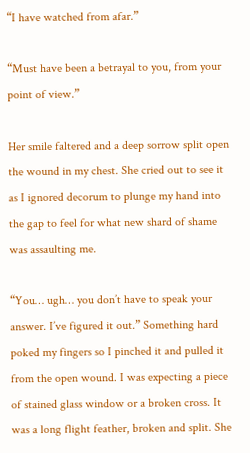“I have watched from afar.”

“Must have been a betrayal to you, from your point of view.”

Her smile faltered and a deep sorrow split open the wound in my chest. She cried out to see it as I ignored decorum to plunge my hand into the gap to feel for what new shard of shame was assaulting me.

“You… ugh… you don’t have to speak your answer. I’ve figured it out.” Something hard poked my fingers so I pinched it and pulled it from the open wound. I was expecting a piece of stained glass window or a broken cross. It was a long flight feather, broken and split. She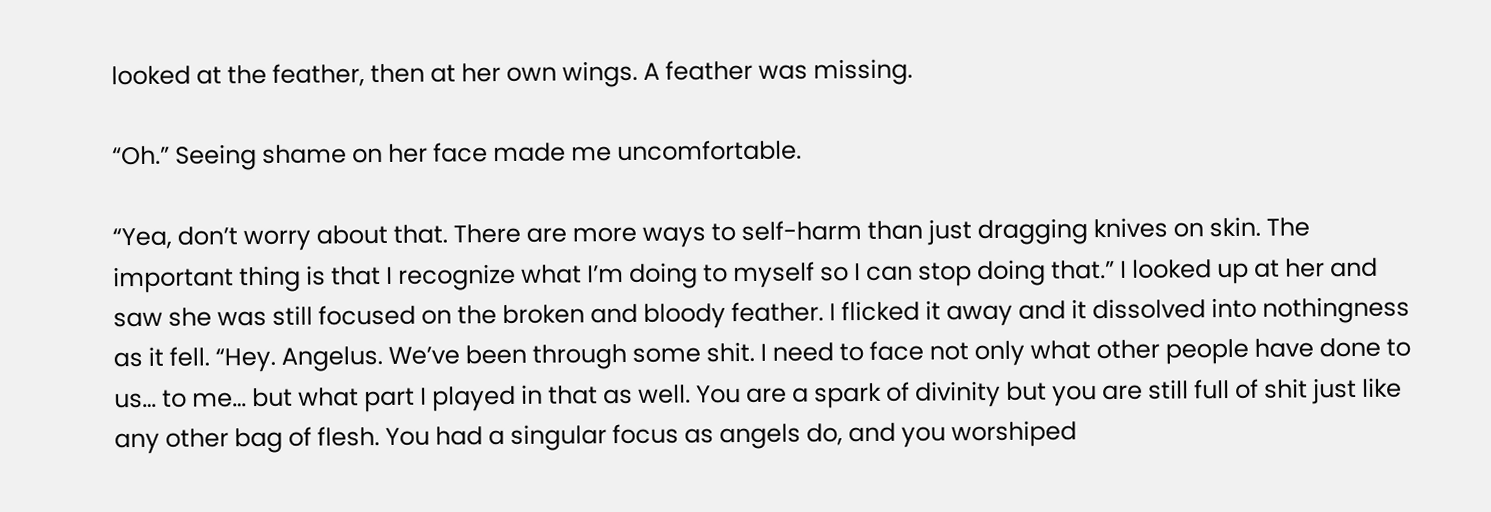looked at the feather, then at her own wings. A feather was missing.

“Oh.” Seeing shame on her face made me uncomfortable.

“Yea, don’t worry about that. There are more ways to self-harm than just dragging knives on skin. The important thing is that I recognize what I’m doing to myself so I can stop doing that.” I looked up at her and saw she was still focused on the broken and bloody feather. I flicked it away and it dissolved into nothingness as it fell. “Hey. Angelus. We’ve been through some shit. I need to face not only what other people have done to us… to me… but what part I played in that as well. You are a spark of divinity but you are still full of shit just like any other bag of flesh. You had a singular focus as angels do, and you worshiped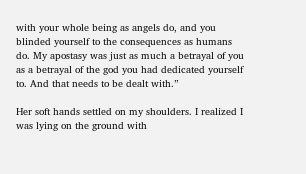with your whole being as angels do, and you blinded yourself to the consequences as humans do. My apostasy was just as much a betrayal of you as a betrayal of the god you had dedicated yourself to. And that needs to be dealt with.”

Her soft hands settled on my shoulders. I realized I was lying on the ground with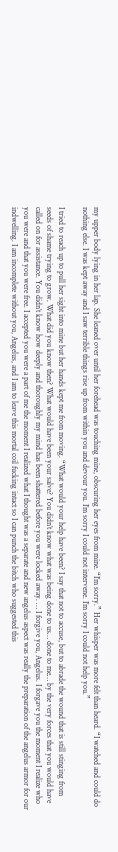my upper body lying in her lap. She leaned over until her forehead was touching mine, obscuring her eyes from mine. “I’m sorry.” Her whisper was more felt than heard. “I watched and could do nothing else. I was kept away and I saw terrible things rise up from within you and devour you. I’m sorry I could not intervene. I’m sorry I could not help you.”

I tried to reach up to pull her sight into mine but her hands kept me from moving. “What would your help have been? I say that not to accuse, but to abrade the wound that is still stinging from seeds of shame trying to grow. What did you know then? What would have been your salve? You didn’t know what was being done to us… done to me… by the very forces that you would have called on for assistance. You didn’t know how deeply and thoroughly my mind has been shattered before you were locked away. … I forgive you, Angelus. I forgave you the moment I realize who you were and that you were free. I accepted you were a part of me the moment I realized what I thought was a separate and new angelus aspect was really the preparation of the angelus armor for our indwelling. I am incomplete without you, Angelus, and I am to leave this mortal coil fucking intact so I can punch the bitch who suggested this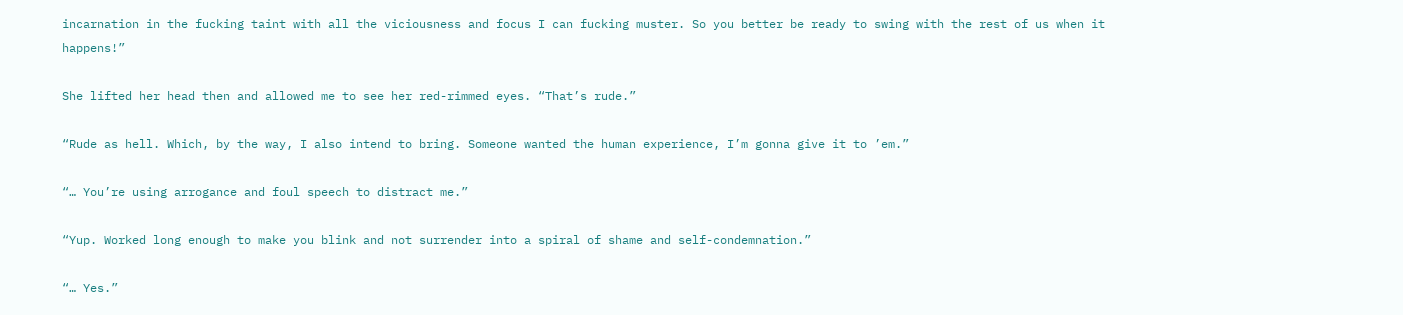incarnation in the fucking taint with all the viciousness and focus I can fucking muster. So you better be ready to swing with the rest of us when it happens!”

She lifted her head then and allowed me to see her red-rimmed eyes. “That’s rude.”

“Rude as hell. Which, by the way, I also intend to bring. Someone wanted the human experience, I’m gonna give it to ’em.”

“… You’re using arrogance and foul speech to distract me.”

“Yup. Worked long enough to make you blink and not surrender into a spiral of shame and self-condemnation.”

“… Yes.”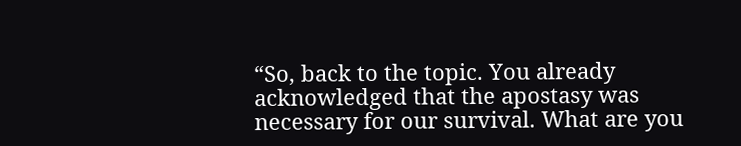“So, back to the topic. You already acknowledged that the apostasy was necessary for our survival. What are you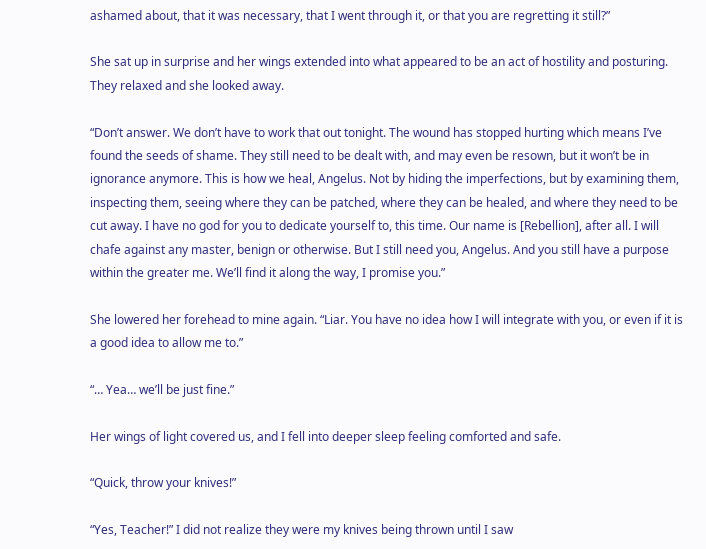ashamed about, that it was necessary, that I went through it, or that you are regretting it still?”

She sat up in surprise and her wings extended into what appeared to be an act of hostility and posturing. They relaxed and she looked away.

“Don’t answer. We don’t have to work that out tonight. The wound has stopped hurting which means I’ve found the seeds of shame. They still need to be dealt with, and may even be resown, but it won’t be in ignorance anymore. This is how we heal, Angelus. Not by hiding the imperfections, but by examining them, inspecting them, seeing where they can be patched, where they can be healed, and where they need to be cut away. I have no god for you to dedicate yourself to, this time. Our name is [Rebellion], after all. I will chafe against any master, benign or otherwise. But I still need you, Angelus. And you still have a purpose within the greater me. We’ll find it along the way, I promise you.”

She lowered her forehead to mine again. “Liar. You have no idea how I will integrate with you, or even if it is a good idea to allow me to.”

“… Yea… we’ll be just fine.”

Her wings of light covered us, and I fell into deeper sleep feeling comforted and safe.

“Quick, throw your knives!”

“Yes, Teacher!” I did not realize they were my knives being thrown until I saw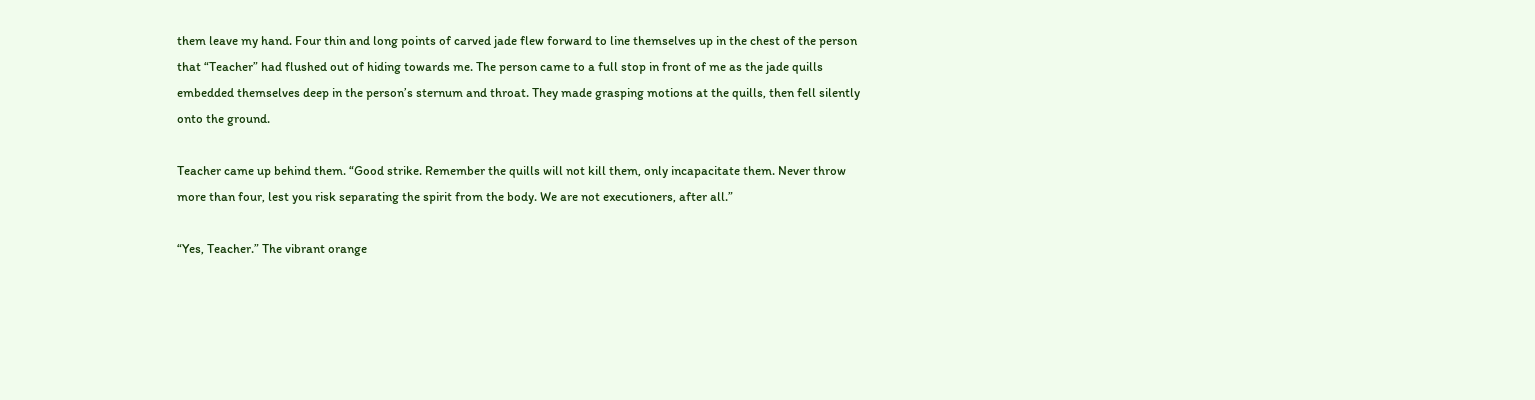them leave my hand. Four thin and long points of carved jade flew forward to line themselves up in the chest of the person that “Teacher” had flushed out of hiding towards me. The person came to a full stop in front of me as the jade quills embedded themselves deep in the person’s sternum and throat. They made grasping motions at the quills, then fell silently onto the ground.

Teacher came up behind them. “Good strike. Remember the quills will not kill them, only incapacitate them. Never throw more than four, lest you risk separating the spirit from the body. We are not executioners, after all.”

“Yes, Teacher.” The vibrant orange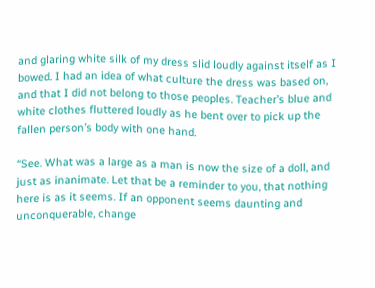and glaring white silk of my dress slid loudly against itself as I bowed. I had an idea of what culture the dress was based on, and that I did not belong to those peoples. Teacher’s blue and white clothes fluttered loudly as he bent over to pick up the fallen person’s body with one hand.

“See. What was a large as a man is now the size of a doll, and just as inanimate. Let that be a reminder to you, that nothing here is as it seems. If an opponent seems daunting and unconquerable, change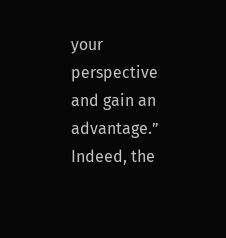your perspective and gain an advantage.” Indeed, the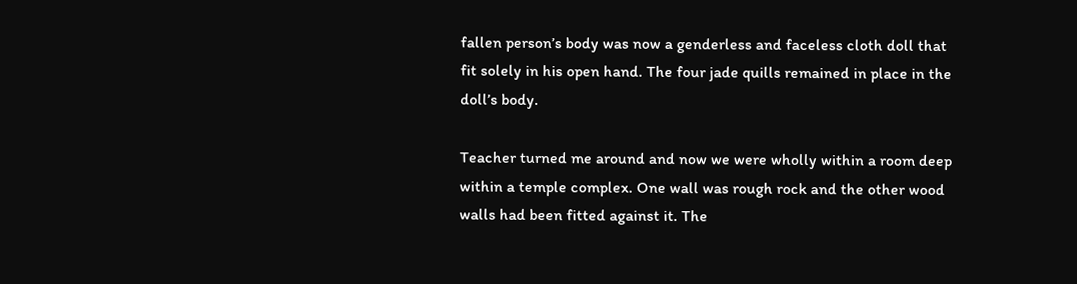fallen person’s body was now a genderless and faceless cloth doll that fit solely in his open hand. The four jade quills remained in place in the doll’s body.

Teacher turned me around and now we were wholly within a room deep within a temple complex. One wall was rough rock and the other wood walls had been fitted against it. The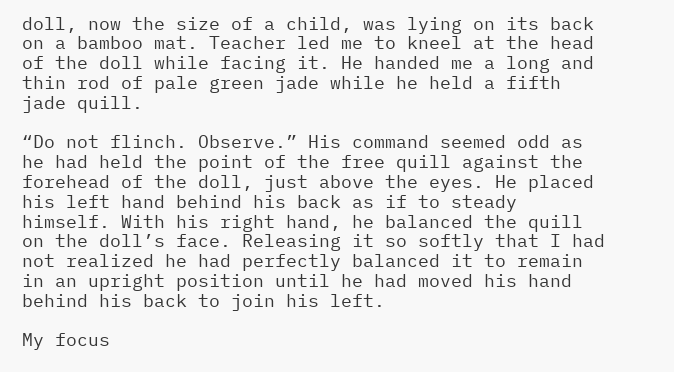doll, now the size of a child, was lying on its back on a bamboo mat. Teacher led me to kneel at the head of the doll while facing it. He handed me a long and thin rod of pale green jade while he held a fifth jade quill.

“Do not flinch. Observe.” His command seemed odd as he had held the point of the free quill against the forehead of the doll, just above the eyes. He placed his left hand behind his back as if to steady himself. With his right hand, he balanced the quill on the doll’s face. Releasing it so softly that I had not realized he had perfectly balanced it to remain in an upright position until he had moved his hand behind his back to join his left.

My focus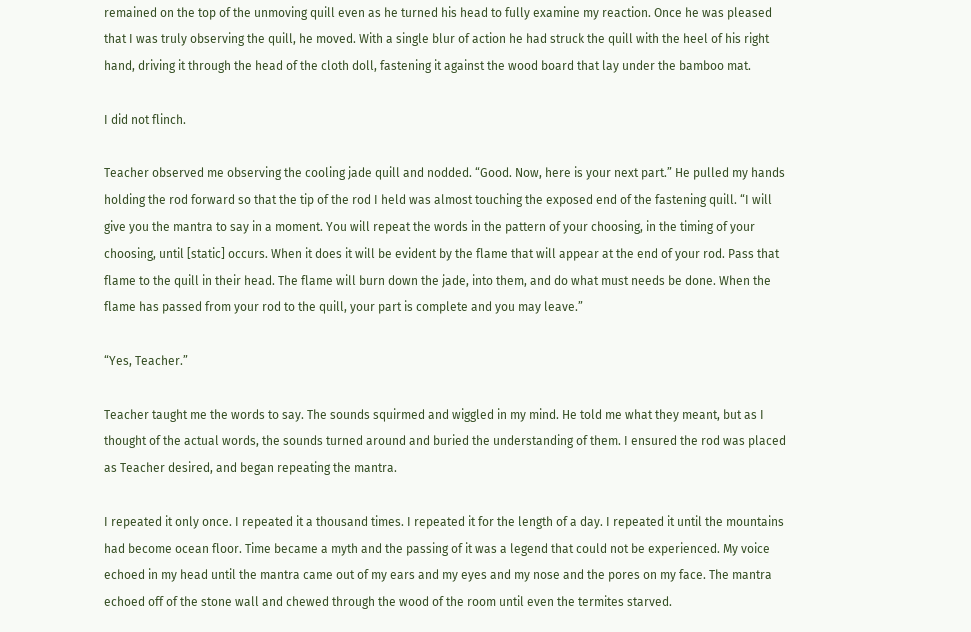remained on the top of the unmoving quill even as he turned his head to fully examine my reaction. Once he was pleased that I was truly observing the quill, he moved. With a single blur of action he had struck the quill with the heel of his right hand, driving it through the head of the cloth doll, fastening it against the wood board that lay under the bamboo mat.

I did not flinch.

Teacher observed me observing the cooling jade quill and nodded. “Good. Now, here is your next part.” He pulled my hands holding the rod forward so that the tip of the rod I held was almost touching the exposed end of the fastening quill. “I will give you the mantra to say in a moment. You will repeat the words in the pattern of your choosing, in the timing of your choosing, until [static] occurs. When it does it will be evident by the flame that will appear at the end of your rod. Pass that flame to the quill in their head. The flame will burn down the jade, into them, and do what must needs be done. When the flame has passed from your rod to the quill, your part is complete and you may leave.”

“Yes, Teacher.”

Teacher taught me the words to say. The sounds squirmed and wiggled in my mind. He told me what they meant, but as I thought of the actual words, the sounds turned around and buried the understanding of them. I ensured the rod was placed as Teacher desired, and began repeating the mantra.

I repeated it only once. I repeated it a thousand times. I repeated it for the length of a day. I repeated it until the mountains had become ocean floor. Time became a myth and the passing of it was a legend that could not be experienced. My voice echoed in my head until the mantra came out of my ears and my eyes and my nose and the pores on my face. The mantra echoed off of the stone wall and chewed through the wood of the room until even the termites starved.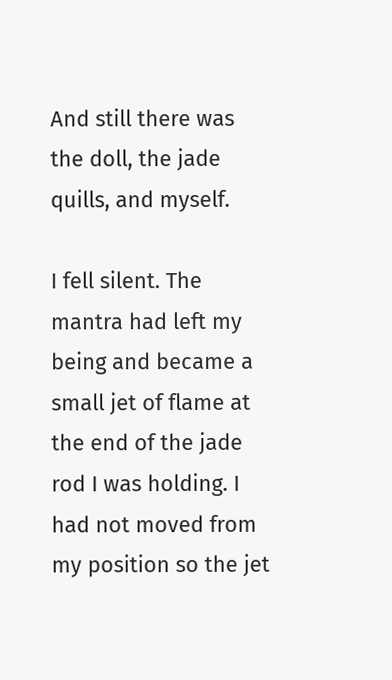And still there was the doll, the jade quills, and myself.

I fell silent. The mantra had left my being and became a small jet of flame at the end of the jade rod I was holding. I had not moved from my position so the jet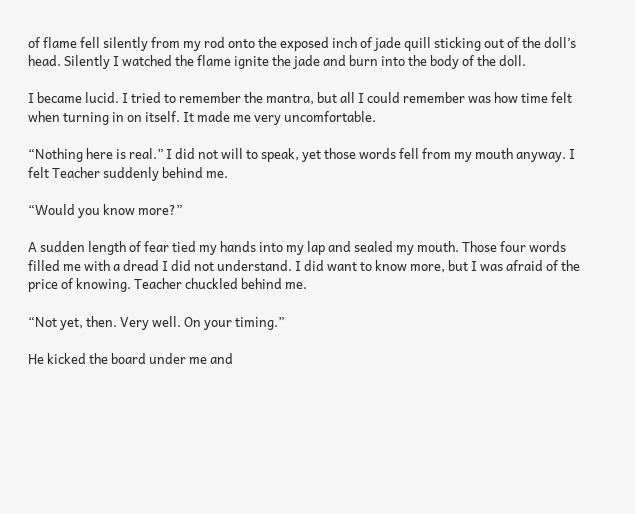of flame fell silently from my rod onto the exposed inch of jade quill sticking out of the doll’s head. Silently I watched the flame ignite the jade and burn into the body of the doll.

I became lucid. I tried to remember the mantra, but all I could remember was how time felt when turning in on itself. It made me very uncomfortable.

“Nothing here is real.” I did not will to speak, yet those words fell from my mouth anyway. I felt Teacher suddenly behind me.

“Would you know more?”

A sudden length of fear tied my hands into my lap and sealed my mouth. Those four words filled me with a dread I did not understand. I did want to know more, but I was afraid of the price of knowing. Teacher chuckled behind me.

“Not yet, then. Very well. On your timing.”

He kicked the board under me and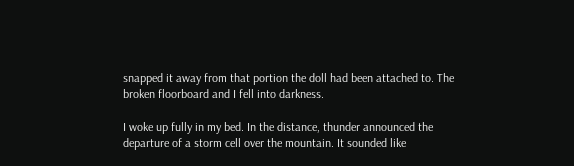snapped it away from that portion the doll had been attached to. The broken floorboard and I fell into darkness.

I woke up fully in my bed. In the distance, thunder announced the departure of a storm cell over the mountain. It sounded like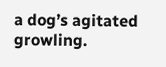a dog’s agitated growling.